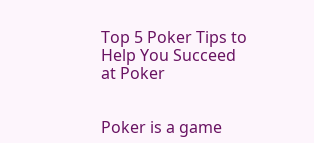Top 5 Poker Tips to Help You Succeed at Poker


Poker is a game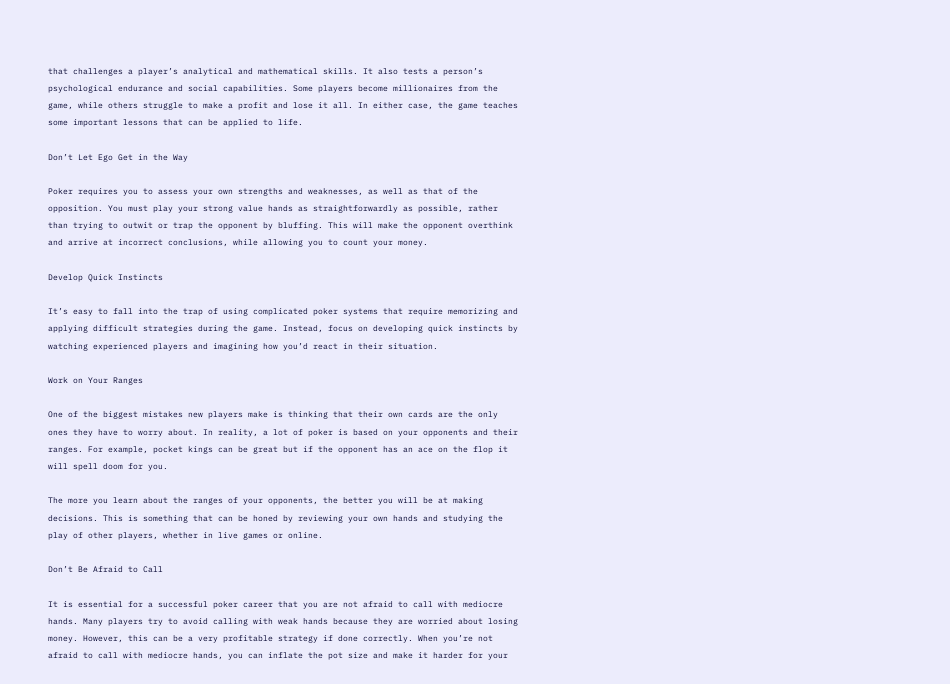that challenges a player’s analytical and mathematical skills. It also tests a person’s psychological endurance and social capabilities. Some players become millionaires from the game, while others struggle to make a profit and lose it all. In either case, the game teaches some important lessons that can be applied to life.

Don’t Let Ego Get in the Way

Poker requires you to assess your own strengths and weaknesses, as well as that of the opposition. You must play your strong value hands as straightforwardly as possible, rather than trying to outwit or trap the opponent by bluffing. This will make the opponent overthink and arrive at incorrect conclusions, while allowing you to count your money.

Develop Quick Instincts

It’s easy to fall into the trap of using complicated poker systems that require memorizing and applying difficult strategies during the game. Instead, focus on developing quick instincts by watching experienced players and imagining how you’d react in their situation.

Work on Your Ranges

One of the biggest mistakes new players make is thinking that their own cards are the only ones they have to worry about. In reality, a lot of poker is based on your opponents and their ranges. For example, pocket kings can be great but if the opponent has an ace on the flop it will spell doom for you.

The more you learn about the ranges of your opponents, the better you will be at making decisions. This is something that can be honed by reviewing your own hands and studying the play of other players, whether in live games or online.

Don’t Be Afraid to Call

It is essential for a successful poker career that you are not afraid to call with mediocre hands. Many players try to avoid calling with weak hands because they are worried about losing money. However, this can be a very profitable strategy if done correctly. When you’re not afraid to call with mediocre hands, you can inflate the pot size and make it harder for your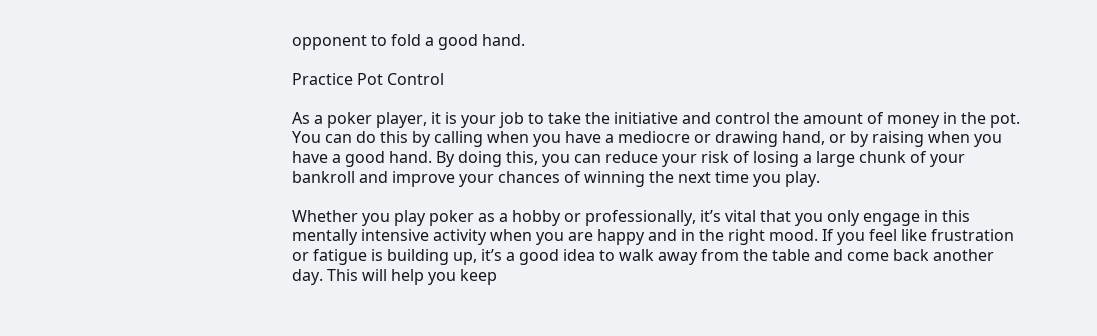opponent to fold a good hand.

Practice Pot Control

As a poker player, it is your job to take the initiative and control the amount of money in the pot. You can do this by calling when you have a mediocre or drawing hand, or by raising when you have a good hand. By doing this, you can reduce your risk of losing a large chunk of your bankroll and improve your chances of winning the next time you play.

Whether you play poker as a hobby or professionally, it’s vital that you only engage in this mentally intensive activity when you are happy and in the right mood. If you feel like frustration or fatigue is building up, it’s a good idea to walk away from the table and come back another day. This will help you keep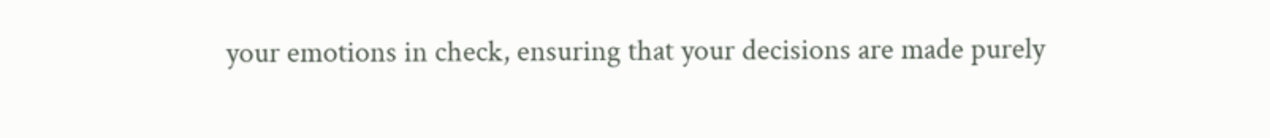your emotions in check, ensuring that your decisions are made purely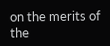on the merits of the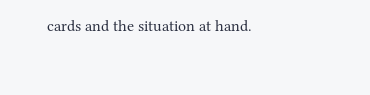cards and the situation at hand.